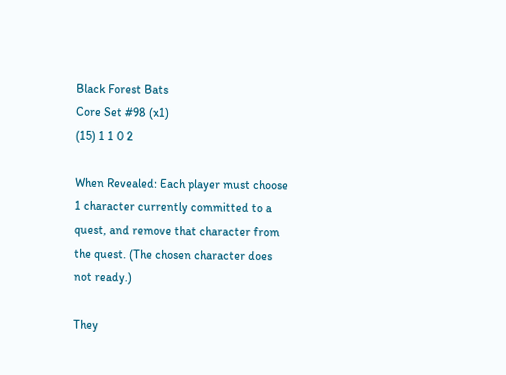Black Forest Bats
Core Set #98 (x1)
(15) 1 1 0 2

When Revealed: Each player must choose 1 character currently committed to a quest, and remove that character from the quest. (The chosen character does not ready.)

They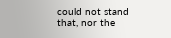could not stand that, nor the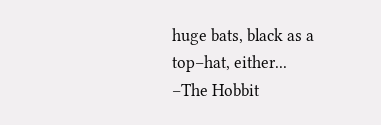huge bats, black as a top–hat, either...
–The Hobbit